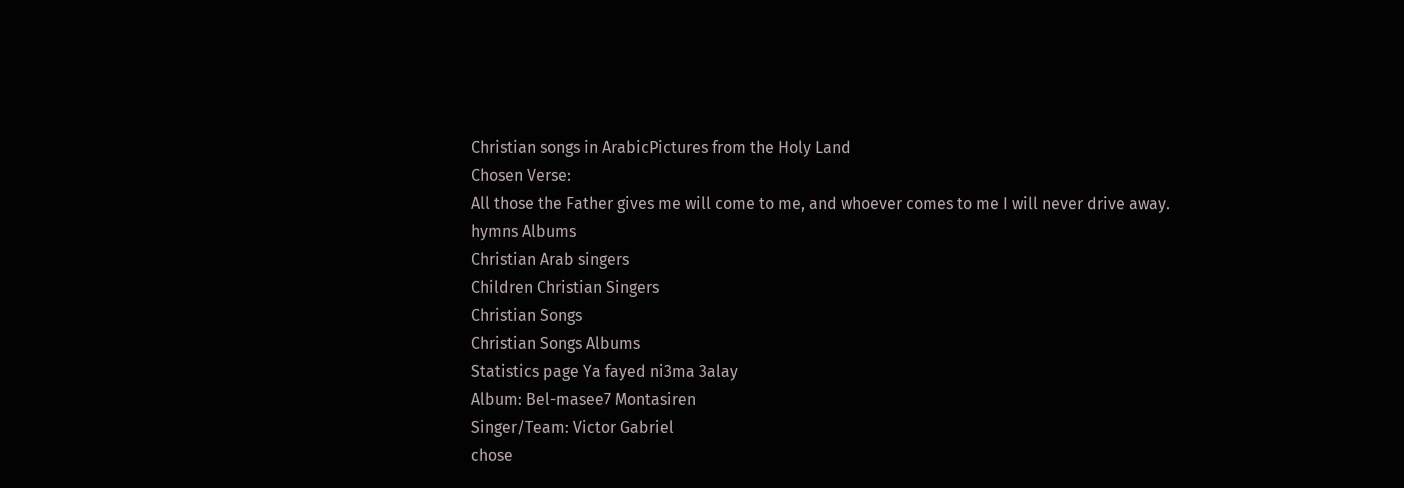Christian songs in ArabicPictures from the Holy Land
Chosen Verse:
All those the Father gives me will come to me, and whoever comes to me I will never drive away.
hymns Albums
Christian Arab singers
Children Christian Singers
Christian Songs
Christian Songs Albums
Statistics page Ya fayed ni3ma 3alay
Album: Bel-masee7 Montasiren
Singer/Team: Victor Gabriel
chose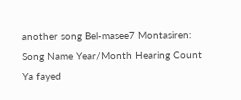another song Bel-masee7 Montasiren:
Song Name Year/Month Hearing Count
Ya fayed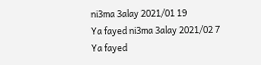ni3ma 3alay 2021/01 19
Ya fayed ni3ma 3alay 2021/02 7
Ya fayed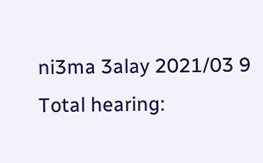ni3ma 3alay 2021/03 9
Total hearing: